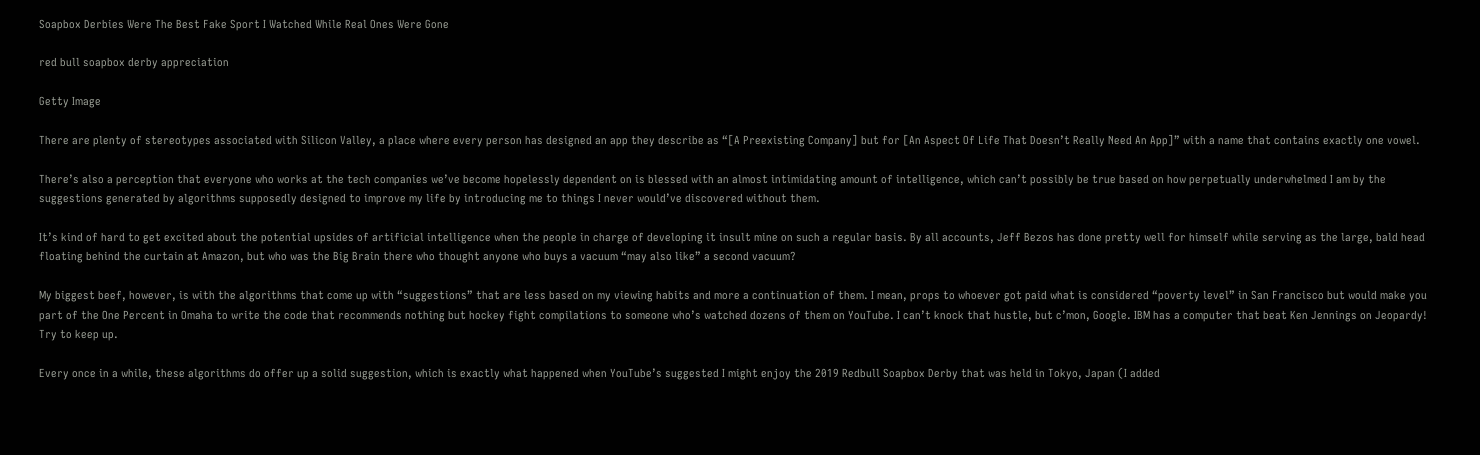Soapbox Derbies Were The Best Fake Sport I Watched While Real Ones Were Gone

red bull soapbox derby appreciation

Getty Image

There are plenty of stereotypes associated with Silicon Valley, a place where every person has designed an app they describe as “[A Preexisting Company] but for [An Aspect Of Life That Doesn’t Really Need An App]” with a name that contains exactly one vowel.

There’s also a perception that everyone who works at the tech companies we’ve become hopelessly dependent on is blessed with an almost intimidating amount of intelligence, which can’t possibly be true based on how perpetually underwhelmed I am by the suggestions generated by algorithms supposedly designed to improve my life by introducing me to things I never would’ve discovered without them.

It’s kind of hard to get excited about the potential upsides of artificial intelligence when the people in charge of developing it insult mine on such a regular basis. By all accounts, Jeff Bezos has done pretty well for himself while serving as the large, bald head floating behind the curtain at Amazon, but who was the Big Brain there who thought anyone who buys a vacuum “may also like” a second vacuum?

My biggest beef, however, is with the algorithms that come up with “suggestions” that are less based on my viewing habits and more a continuation of them. I mean, props to whoever got paid what is considered “poverty level” in San Francisco but would make you part of the One Percent in Omaha to write the code that recommends nothing but hockey fight compilations to someone who’s watched dozens of them on YouTube. I can’t knock that hustle, but c’mon, Google. IBM has a computer that beat Ken Jennings on Jeopardy! Try to keep up.

Every once in a while, these algorithms do offer up a solid suggestion, which is exactly what happened when YouTube’s suggested I might enjoy the 2019 Redbull Soapbox Derby that was held in Tokyo, Japan (I added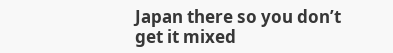Japan there so you don’t get it mixed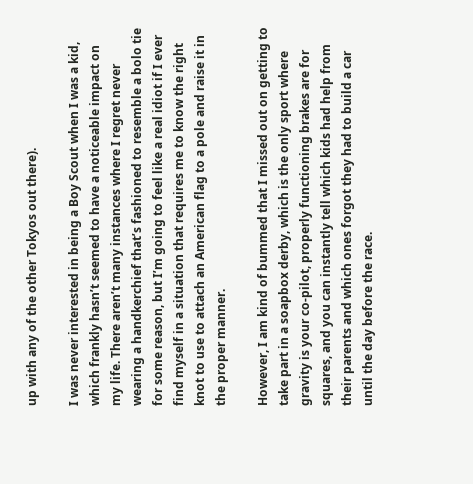up with any of the other Tokyos out there).

I was never interested in being a Boy Scout when I was a kid, which frankly hasn’t seemed to have a noticeable impact on my life. There aren’t many instances where I regret never wearing a handkerchief that’s fashioned to resemble a bolo tie for some reason, but I’m going to feel like a real idiot if I ever find myself in a situation that requires me to know the right knot to use to attach an American flag to a pole and raise it in the proper manner.

However, I am kind of bummed that I missed out on getting to take part in a soapbox derby, which is the only sport where gravity is your co-pilot, properly functioning brakes are for squares, and you can instantly tell which kids had help from their parents and which ones forgot they had to build a car until the day before the race.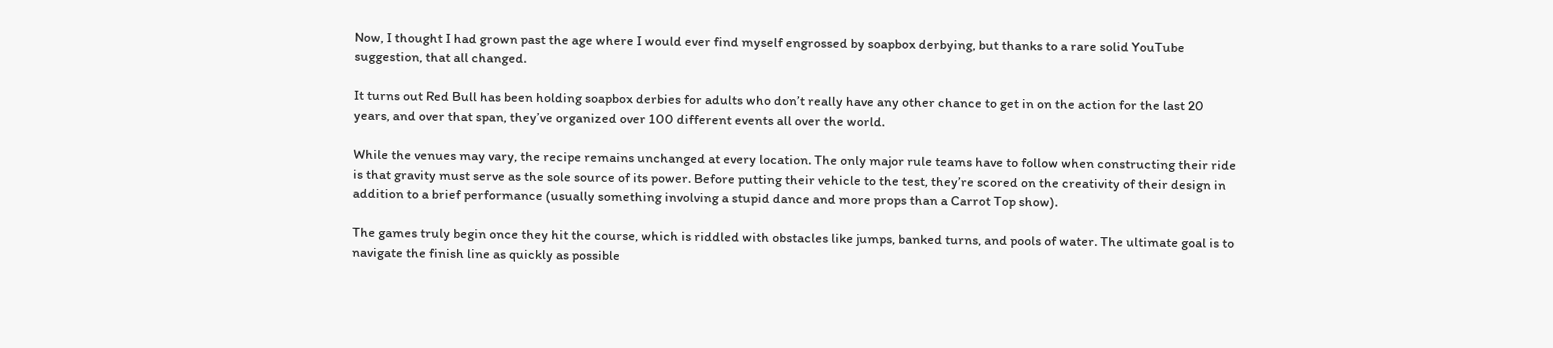Now, I thought I had grown past the age where I would ever find myself engrossed by soapbox derbying, but thanks to a rare solid YouTube suggestion, that all changed.

It turns out Red Bull has been holding soapbox derbies for adults who don’t really have any other chance to get in on the action for the last 20 years, and over that span, they’ve organized over 100 different events all over the world.

While the venues may vary, the recipe remains unchanged at every location. The only major rule teams have to follow when constructing their ride is that gravity must serve as the sole source of its power. Before putting their vehicle to the test, they’re scored on the creativity of their design in addition to a brief performance (usually something involving a stupid dance and more props than a Carrot Top show).

The games truly begin once they hit the course, which is riddled with obstacles like jumps, banked turns, and pools of water. The ultimate goal is to navigate the finish line as quickly as possible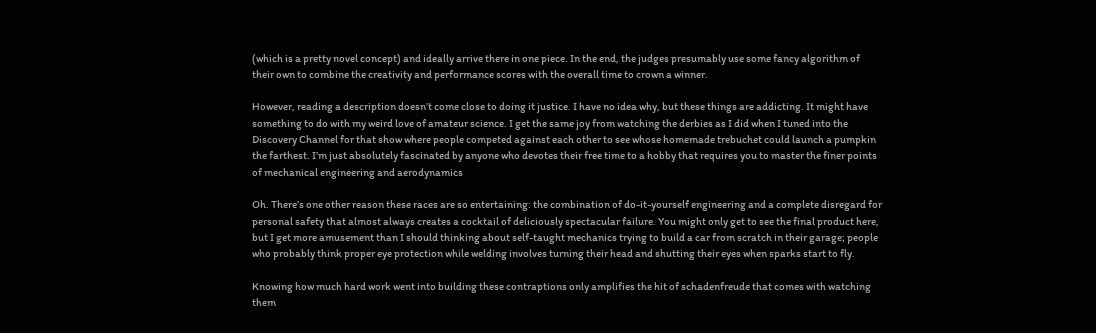(which is a pretty novel concept) and ideally arrive there in one piece. In the end, the judges presumably use some fancy algorithm of their own to combine the creativity and performance scores with the overall time to crown a winner.

However, reading a description doesn’t come close to doing it justice. I have no idea why, but these things are addicting. It might have something to do with my weird love of amateur science. I get the same joy from watching the derbies as I did when I tuned into the Discovery Channel for that show where people competed against each other to see whose homemade trebuchet could launch a pumpkin the farthest. I’m just absolutely fascinated by anyone who devotes their free time to a hobby that requires you to master the finer points of mechanical engineering and aerodynamics

Oh. There’s one other reason these races are so entertaining: the combination of do-it-yourself engineering and a complete disregard for personal safety that almost always creates a cocktail of deliciously spectacular failure. You might only get to see the final product here, but I get more amusement than I should thinking about self-taught mechanics trying to build a car from scratch in their garage; people who probably think proper eye protection while welding involves turning their head and shutting their eyes when sparks start to fly.

Knowing how much hard work went into building these contraptions only amplifies the hit of schadenfreude that comes with watching them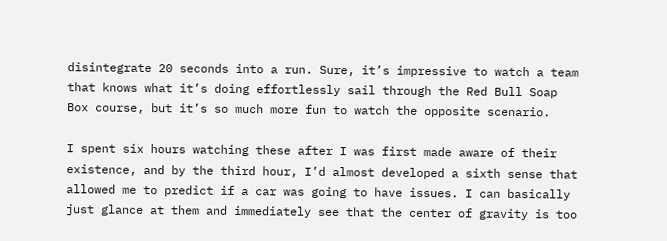disintegrate 20 seconds into a run. Sure, it’s impressive to watch a team that knows what it’s doing effortlessly sail through the Red Bull Soap Box course, but it’s so much more fun to watch the opposite scenario.

I spent six hours watching these after I was first made aware of their existence, and by the third hour, I’d almost developed a sixth sense that allowed me to predict if a car was going to have issues. I can basically just glance at them and immediately see that the center of gravity is too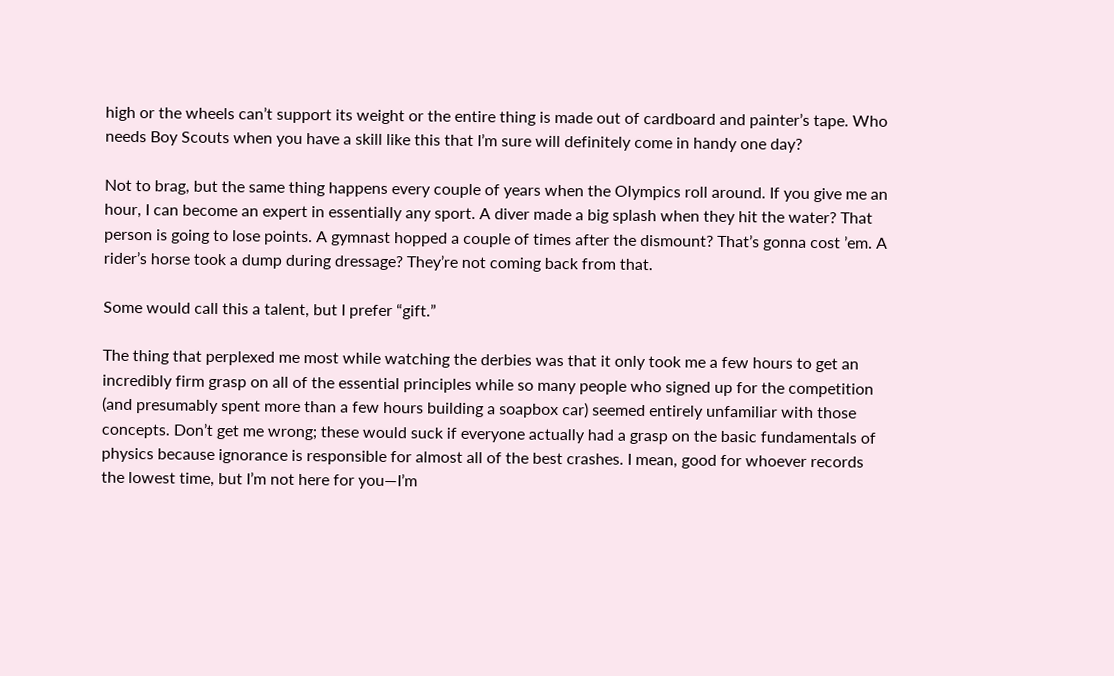high or the wheels can’t support its weight or the entire thing is made out of cardboard and painter’s tape. Who needs Boy Scouts when you have a skill like this that I’m sure will definitely come in handy one day?

Not to brag, but the same thing happens every couple of years when the Olympics roll around. If you give me an hour, I can become an expert in essentially any sport. A diver made a big splash when they hit the water? That person is going to lose points. A gymnast hopped a couple of times after the dismount? That’s gonna cost ’em. A rider’s horse took a dump during dressage? They’re not coming back from that.

Some would call this a talent, but I prefer “gift.”

The thing that perplexed me most while watching the derbies was that it only took me a few hours to get an incredibly firm grasp on all of the essential principles while so many people who signed up for the competition (and presumably spent more than a few hours building a soapbox car) seemed entirely unfamiliar with those concepts. Don’t get me wrong; these would suck if everyone actually had a grasp on the basic fundamentals of physics because ignorance is responsible for almost all of the best crashes. I mean, good for whoever records the lowest time, but I’m not here for you—I’m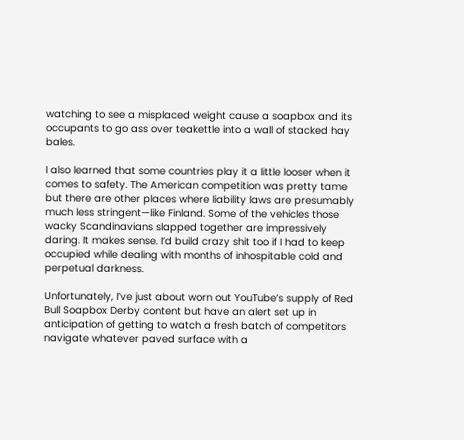watching to see a misplaced weight cause a soapbox and its occupants to go ass over teakettle into a wall of stacked hay bales.

I also learned that some countries play it a little looser when it comes to safety. The American competition was pretty tame but there are other places where liability laws are presumably much less stringent—like Finland. Some of the vehicles those wacky Scandinavians slapped together are impressively daring. It makes sense. I’d build crazy shit too if I had to keep occupied while dealing with months of inhospitable cold and perpetual darkness.

Unfortunately, I’ve just about worn out YouTube’s supply of Red Bull Soapbox Derby content but have an alert set up in anticipation of getting to watch a fresh batch of competitors navigate whatever paved surface with a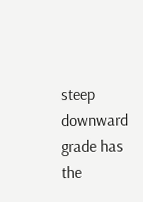steep downward grade has the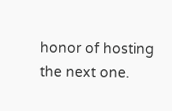honor of hosting the next one.